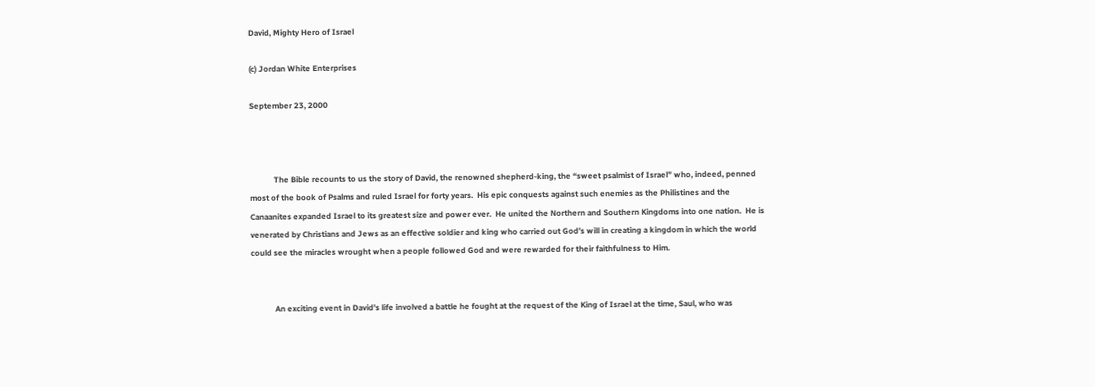David, Mighty Hero of Israel

(c) Jordan White Enterprises

September 23, 2000



            The Bible recounts to us the story of David, the renowned shepherd-king, the “sweet psalmist of Israel” who, indeed, penned most of the book of Psalms and ruled Israel for forty years.  His epic conquests against such enemies as the Philistines and the Canaanites expanded Israel to its greatest size and power ever.  He united the Northern and Southern Kingdoms into one nation.  He is venerated by Christians and Jews as an effective soldier and king who carried out God’s will in creating a kingdom in which the world could see the miracles wrought when a people followed God and were rewarded for their faithfulness to Him.


            An exciting event in David’s life involved a battle he fought at the request of the King of Israel at the time, Saul, who was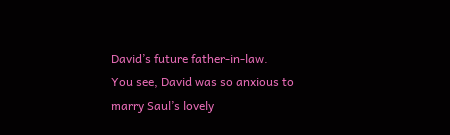David’s future father-in-law.  You see, David was so anxious to marry Saul’s lovely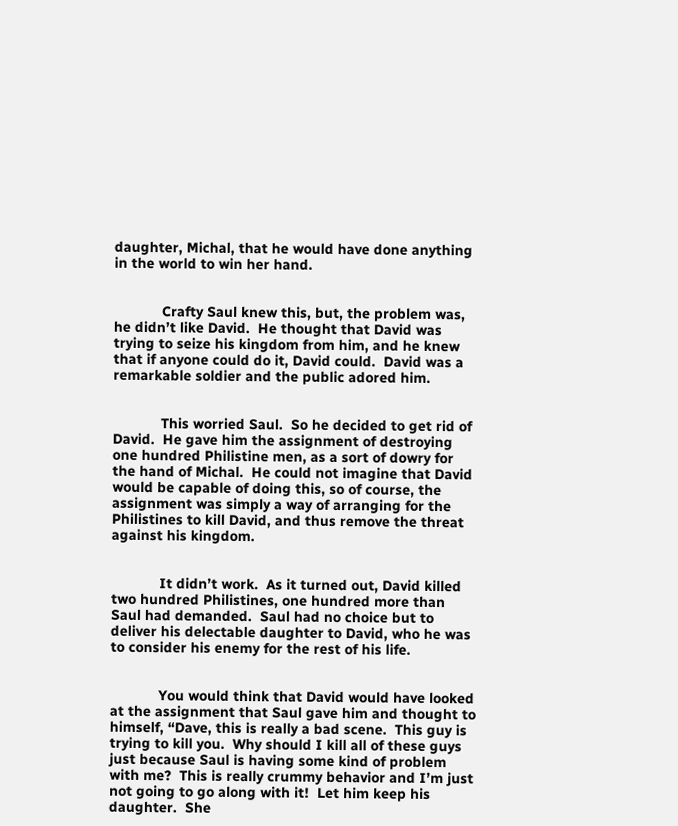daughter, Michal, that he would have done anything in the world to win her hand.


            Crafty Saul knew this, but, the problem was, he didn’t like David.  He thought that David was trying to seize his kingdom from him, and he knew that if anyone could do it, David could.  David was a remarkable soldier and the public adored him.


            This worried Saul.  So he decided to get rid of David.  He gave him the assignment of destroying one hundred Philistine men, as a sort of dowry for the hand of Michal.  He could not imagine that David would be capable of doing this, so of course, the assignment was simply a way of arranging for the Philistines to kill David, and thus remove the threat against his kingdom.


            It didn’t work.  As it turned out, David killed two hundred Philistines, one hundred more than Saul had demanded.  Saul had no choice but to deliver his delectable daughter to David, who he was to consider his enemy for the rest of his life.


            You would think that David would have looked at the assignment that Saul gave him and thought to himself, “Dave, this is really a bad scene.  This guy is trying to kill you.  Why should I kill all of these guys just because Saul is having some kind of problem with me?  This is really crummy behavior and I’m just not going to go along with it!  Let him keep his daughter.  She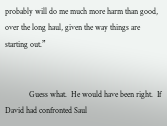probably will do me much more harm than good, over the long haul, given the way things are starting out.”


            Guess what.  He would have been right.  If David had confronted Saul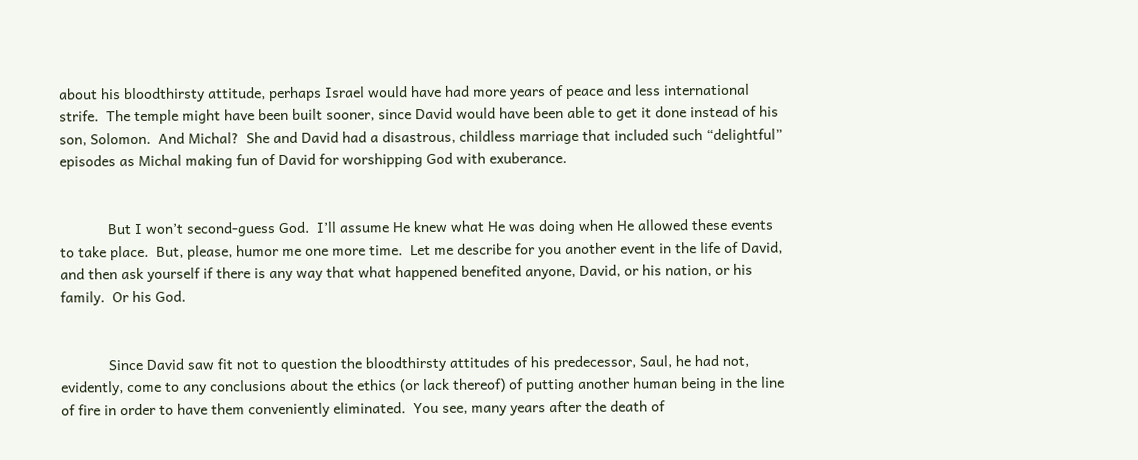about his bloodthirsty attitude, perhaps Israel would have had more years of peace and less international strife.  The temple might have been built sooner, since David would have been able to get it done instead of his son, Solomon.  And Michal?  She and David had a disastrous, childless marriage that included such “delightful” episodes as Michal making fun of David for worshipping God with exuberance.


            But I won’t second-guess God.  I’ll assume He knew what He was doing when He allowed these events to take place.  But, please, humor me one more time.  Let me describe for you another event in the life of David, and then ask yourself if there is any way that what happened benefited anyone, David, or his nation, or his family.  Or his God.


            Since David saw fit not to question the bloodthirsty attitudes of his predecessor, Saul, he had not, evidently, come to any conclusions about the ethics (or lack thereof) of putting another human being in the line of fire in order to have them conveniently eliminated.  You see, many years after the death of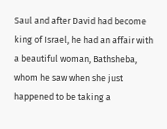Saul and after David had become king of Israel, he had an affair with a beautiful woman, Bathsheba, whom he saw when she just happened to be taking a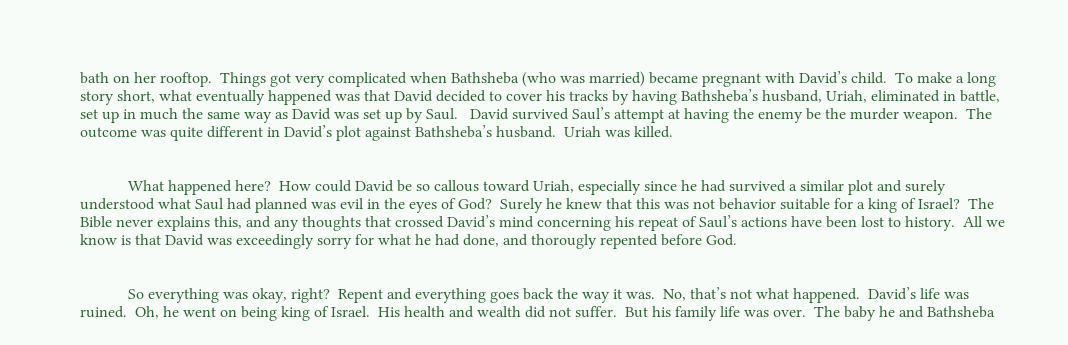bath on her rooftop.  Things got very complicated when Bathsheba (who was married) became pregnant with David’s child.  To make a long story short, what eventually happened was that David decided to cover his tracks by having Bathsheba’s husband, Uriah, eliminated in battle, set up in much the same way as David was set up by Saul.   David survived Saul’s attempt at having the enemy be the murder weapon.  The outcome was quite different in David’s plot against Bathsheba’s husband.  Uriah was killed.


            What happened here?  How could David be so callous toward Uriah, especially since he had survived a similar plot and surely understood what Saul had planned was evil in the eyes of God?  Surely he knew that this was not behavior suitable for a king of Israel?  The Bible never explains this, and any thoughts that crossed David’s mind concerning his repeat of Saul’s actions have been lost to history.  All we know is that David was exceedingly sorry for what he had done, and thorougly repented before God.


            So everything was okay, right?  Repent and everything goes back the way it was.  No, that’s not what happened.  David’s life was ruined.  Oh, he went on being king of Israel.  His health and wealth did not suffer.  But his family life was over.  The baby he and Bathsheba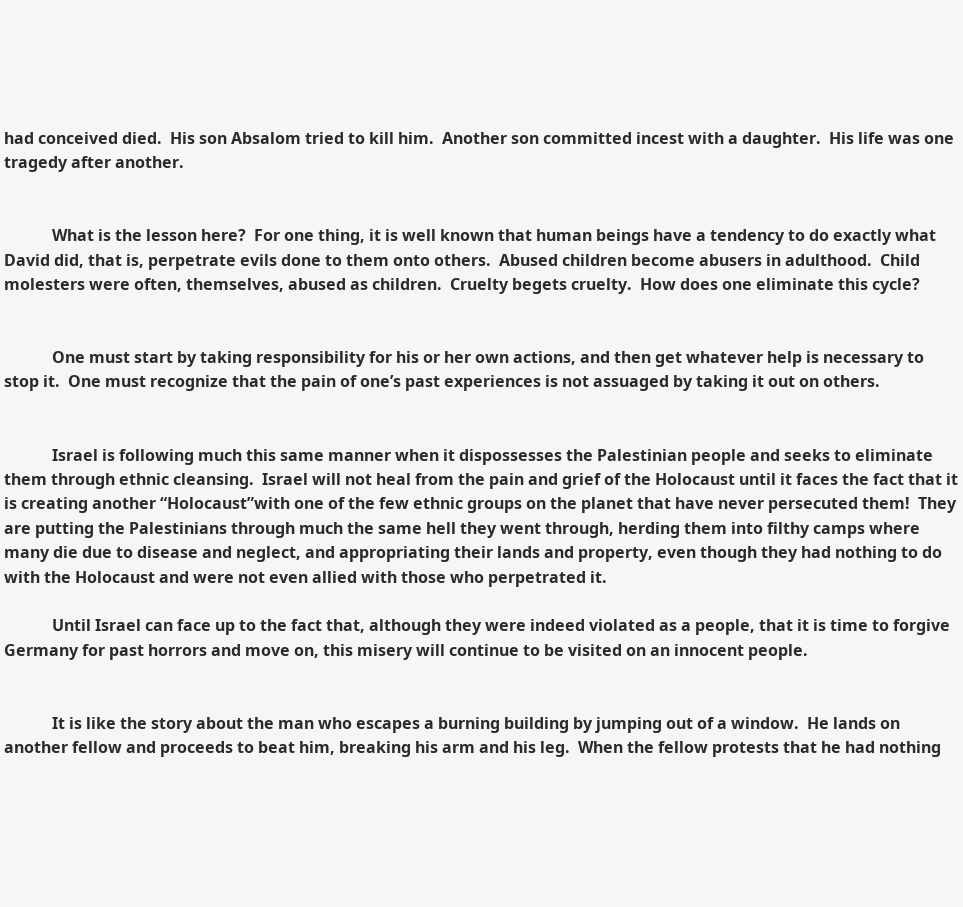had conceived died.  His son Absalom tried to kill him.  Another son committed incest with a daughter.  His life was one tragedy after another.


            What is the lesson here?  For one thing, it is well known that human beings have a tendency to do exactly what David did, that is, perpetrate evils done to them onto others.  Abused children become abusers in adulthood.  Child molesters were often, themselves, abused as children.  Cruelty begets cruelty.  How does one eliminate this cycle?


            One must start by taking responsibility for his or her own actions, and then get whatever help is necessary to stop it.  One must recognize that the pain of one’s past experiences is not assuaged by taking it out on others.


            Israel is following much this same manner when it dispossesses the Palestinian people and seeks to eliminate them through ethnic cleansing.  Israel will not heal from the pain and grief of the Holocaust until it faces the fact that it is creating another “Holocaust”with one of the few ethnic groups on the planet that have never persecuted them!  They are putting the Palestinians through much the same hell they went through, herding them into filthy camps where many die due to disease and neglect, and appropriating their lands and property, even though they had nothing to do with the Holocaust and were not even allied with those who perpetrated it.

            Until Israel can face up to the fact that, although they were indeed violated as a people, that it is time to forgive Germany for past horrors and move on, this misery will continue to be visited on an innocent people.


            It is like the story about the man who escapes a burning building by jumping out of a window.  He lands on another fellow and proceeds to beat him, breaking his arm and his leg.  When the fellow protests that he had nothing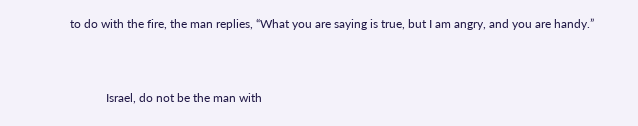to do with the fire, the man replies, “What you are saying is true, but I am angry, and you are handy.”


            Israel, do not be the man with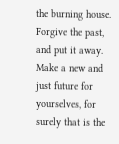the burning house.  Forgive the past, and put it away. Make a new and just future for yourselves, for surely that is the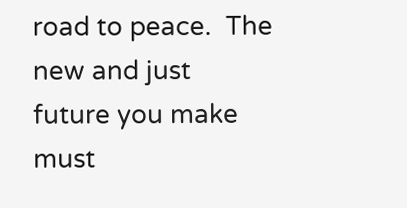road to peace.  The new and just future you make must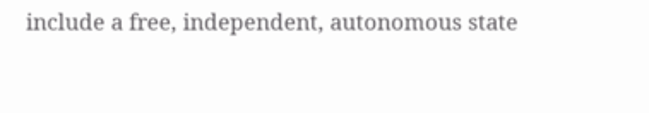include a free, independent, autonomous state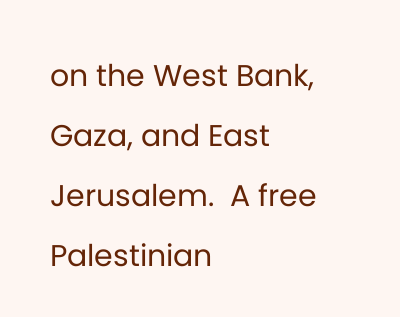on the West Bank, Gaza, and East Jerusalem.  A free Palestinian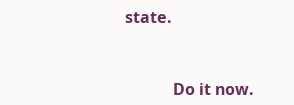state.


            Do it now.